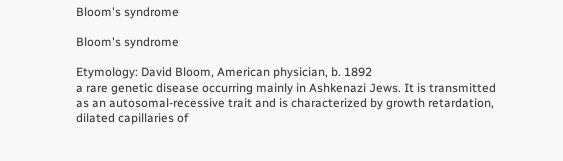Bloom's syndrome

Bloom's syndrome

Etymology: David Bloom, American physician, b. 1892
a rare genetic disease occurring mainly in Ashkenazi Jews. It is transmitted as an autosomal-recessive trait and is characterized by growth retardation, dilated capillaries of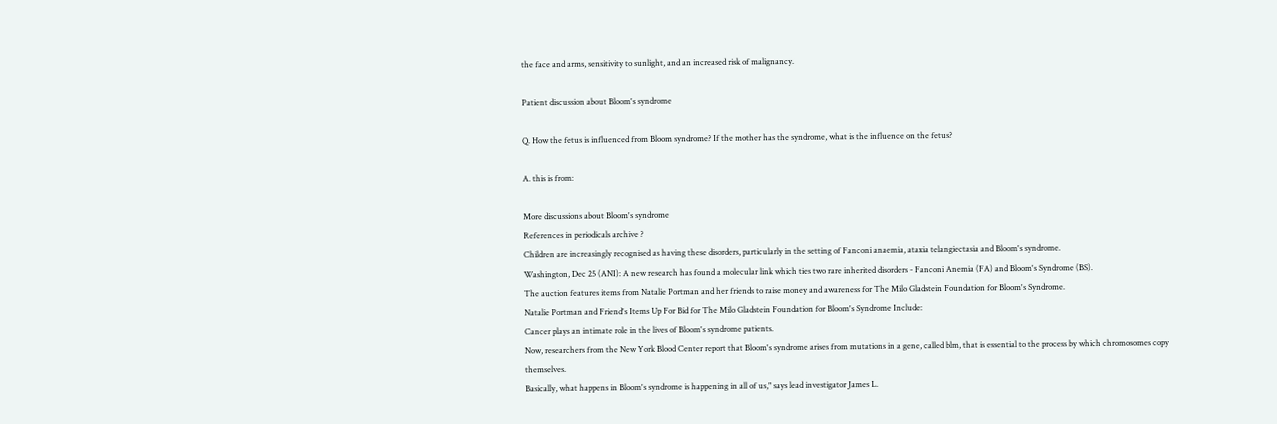the face and arms, sensitivity to sunlight, and an increased risk of malignancy.

Patient discussion about Bloom's syndrome

Q. How the fetus is influenced from Bloom syndrome? If the mother has the syndrome, what is the influence on the fetus?

A. this is from:

More discussions about Bloom's syndrome
References in periodicals archive ?
Children are increasingly recognised as having these disorders, particularly in the setting of Fanconi anaemia, ataxia telangiectasia and Bloom's syndrome.
Washington, Dec 25 (ANI): A new research has found a molecular link which ties two rare inherited disorders - Fanconi Anemia (FA) and Bloom's Syndrome (BS).
The auction features items from Natalie Portman and her friends to raise money and awareness for The Milo Gladstein Foundation for Bloom's Syndrome.
Natalie Portman and Friend's Items Up For Bid for The Milo Gladstein Foundation for Bloom's Syndrome Include:
Cancer plays an intimate role in the lives of Bloom's syndrome patients.
Now, researchers from the New York Blood Center report that Bloom's syndrome arises from mutations in a gene, called blm, that is essential to the process by which chromosomes copy themselves.
Basically, what happens in Bloom's syndrome is happening in all of us," says lead investigator James L.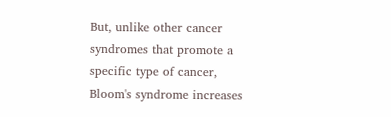But, unlike other cancer syndromes that promote a specific type of cancer, Bloom's syndrome increases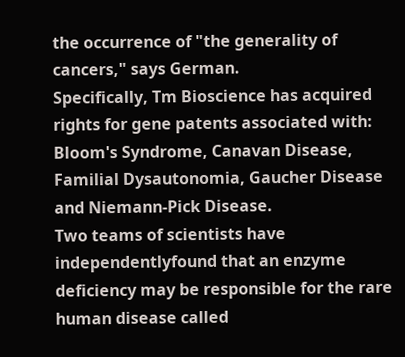the occurrence of "the generality of cancers," says German.
Specifically, Tm Bioscience has acquired rights for gene patents associated with: Bloom's Syndrome, Canavan Disease, Familial Dysautonomia, Gaucher Disease and Niemann-Pick Disease.
Two teams of scientists have independentlyfound that an enzyme deficiency may be responsible for the rare human disease called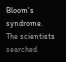Bloom's syndrome.
The scientists searched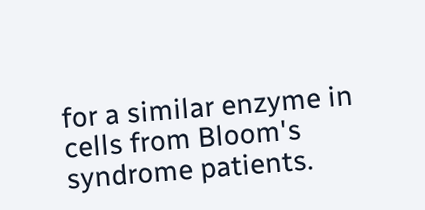for a similar enzyme in cells from Bloom's syndrome patients.